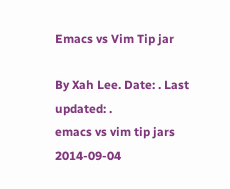Emacs vs Vim Tip jar

By Xah Lee. Date: . Last updated: .
emacs vs vim tip jars 2014-09-04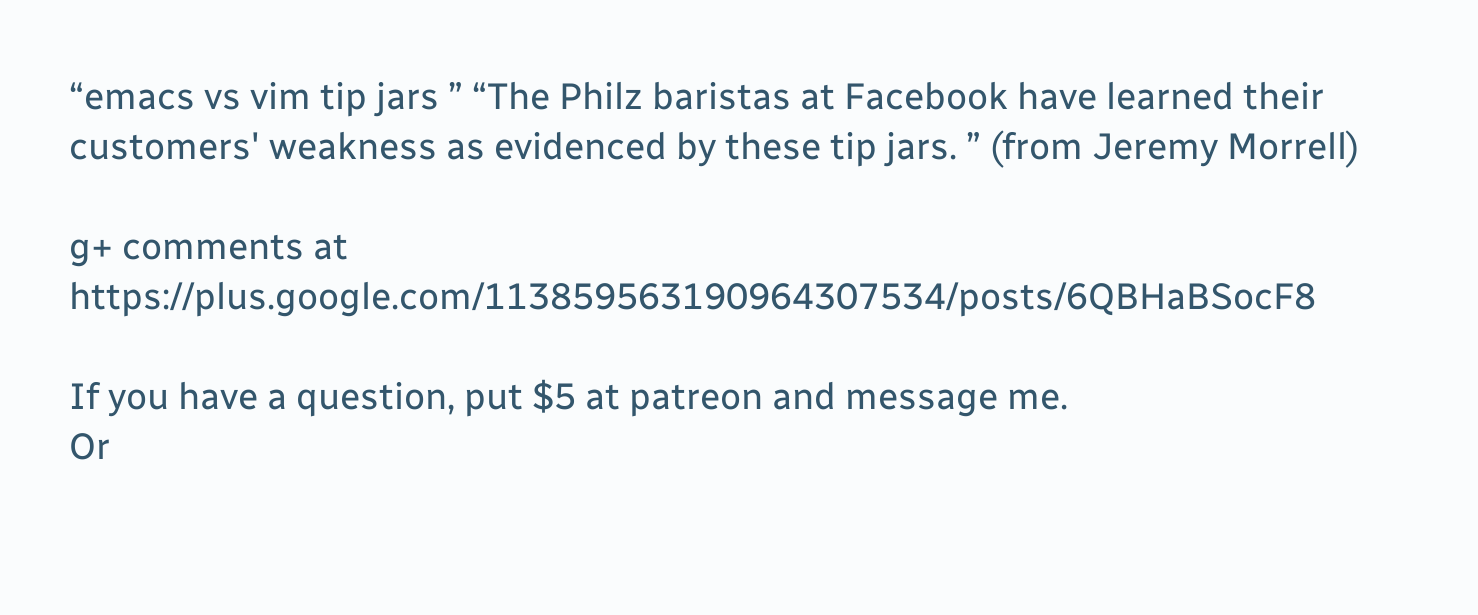“emacs vs vim tip jars ” “The Philz baristas at Facebook have learned their customers' weakness as evidenced by these tip jars. ” (from Jeremy Morrell)

g+ comments at https://plus.google.com/113859563190964307534/posts/6QBHaBSocF8

If you have a question, put $5 at patreon and message me.
Or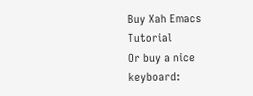Buy Xah Emacs Tutorial
Or buy a nice keyboard: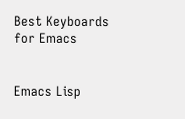Best Keyboards for Emacs


Emacs Lisp